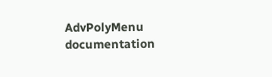AdvPolyMenu documentation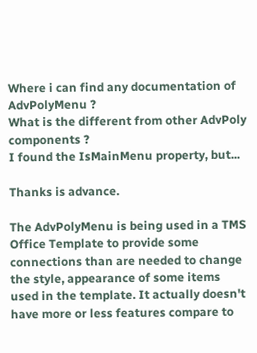Where i can find any documentation of AdvPolyMenu ?
What is the different from other AdvPoly components ?
I found the IsMainMenu property, but...

Thanks is advance.

The AdvPolyMenu is being used in a TMS Office Template to provide some connections than are needed to change the style, appearance of some items used in the template. It actually doesn't have more or less features compare to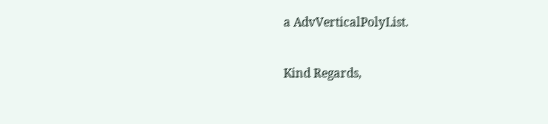a AdvVerticalPolyList.

Kind Regards,